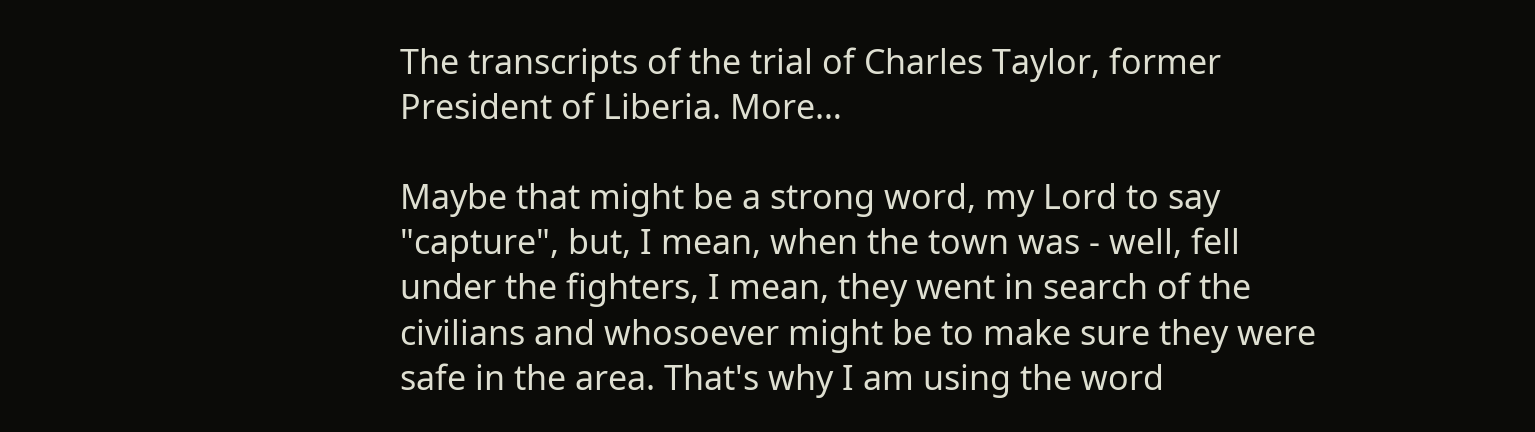The transcripts of the trial of Charles Taylor, former President of Liberia. More…

Maybe that might be a strong word, my Lord to say "capture", but, I mean, when the town was - well, fell under the fighters, I mean, they went in search of the civilians and whosoever might be to make sure they were safe in the area. That's why I am using the word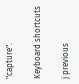"capture".

Keyboard shortcuts

j previous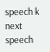speech k next speech